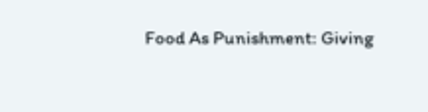Food As Punishment: Giving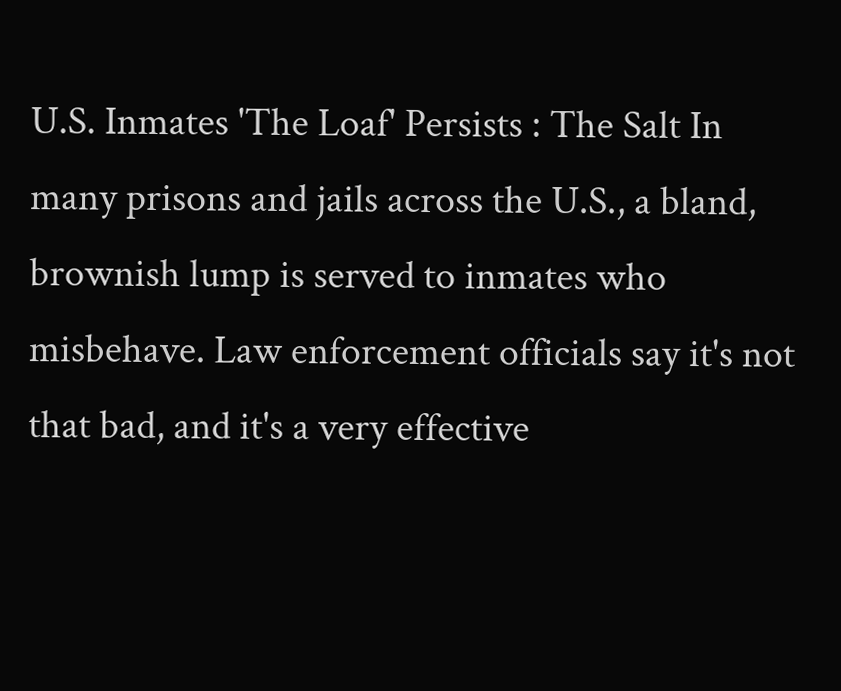U.S. Inmates 'The Loaf' Persists : The Salt In many prisons and jails across the U.S., a bland, brownish lump is served to inmates who misbehave. Law enforcement officials say it's not that bad, and it's a very effective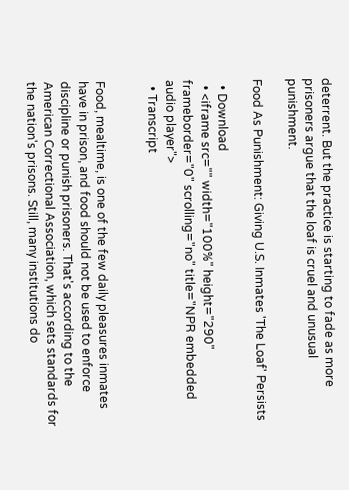deterrent. But the practice is starting to fade as more prisoners argue that the loaf is cruel and unusual punishment.

Food As Punishment: Giving U.S. Inmates 'The Loaf' Persists

  • Download
  • <iframe src="" width="100%" height="290" frameborder="0" scrolling="no" title="NPR embedded audio player">
  • Transcript


Food, mealtime, is one of the few daily pleasures inmates have in prison, and food should not be used to enforce discipline or punish prisoners. That's according to the American Correctional Association, which sets standards for the nation's prisons. Still, many institutions do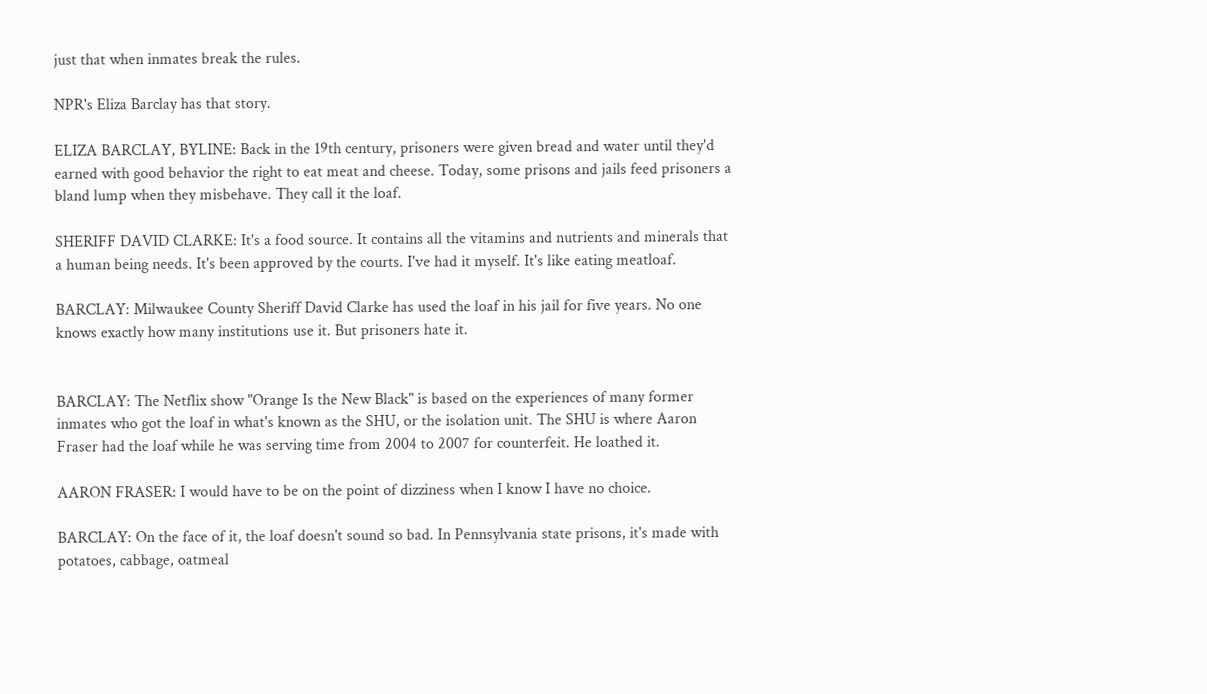just that when inmates break the rules.

NPR's Eliza Barclay has that story.

ELIZA BARCLAY, BYLINE: Back in the 19th century, prisoners were given bread and water until they'd earned with good behavior the right to eat meat and cheese. Today, some prisons and jails feed prisoners a bland lump when they misbehave. They call it the loaf.

SHERIFF DAVID CLARKE: It's a food source. It contains all the vitamins and nutrients and minerals that a human being needs. It's been approved by the courts. I've had it myself. It's like eating meatloaf.

BARCLAY: Milwaukee County Sheriff David Clarke has used the loaf in his jail for five years. No one knows exactly how many institutions use it. But prisoners hate it.


BARCLAY: The Netflix show "Orange Is the New Black" is based on the experiences of many former inmates who got the loaf in what's known as the SHU, or the isolation unit. The SHU is where Aaron Fraser had the loaf while he was serving time from 2004 to 2007 for counterfeit. He loathed it.

AARON FRASER: I would have to be on the point of dizziness when I know I have no choice.

BARCLAY: On the face of it, the loaf doesn't sound so bad. In Pennsylvania state prisons, it's made with potatoes, cabbage, oatmeal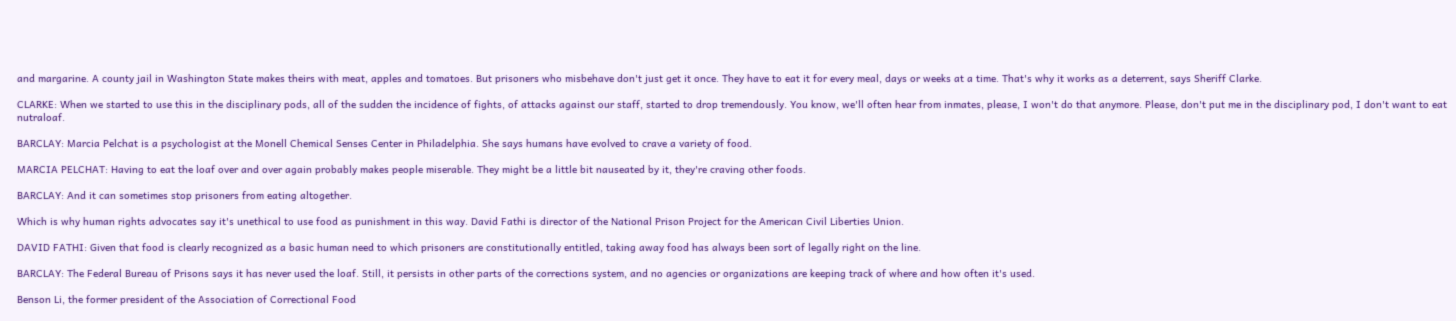and margarine. A county jail in Washington State makes theirs with meat, apples and tomatoes. But prisoners who misbehave don't just get it once. They have to eat it for every meal, days or weeks at a time. That's why it works as a deterrent, says Sheriff Clarke.

CLARKE: When we started to use this in the disciplinary pods, all of the sudden the incidence of fights, of attacks against our staff, started to drop tremendously. You know, we'll often hear from inmates, please, I won't do that anymore. Please, don't put me in the disciplinary pod, I don't want to eat nutraloaf.

BARCLAY: Marcia Pelchat is a psychologist at the Monell Chemical Senses Center in Philadelphia. She says humans have evolved to crave a variety of food.

MARCIA PELCHAT: Having to eat the loaf over and over again probably makes people miserable. They might be a little bit nauseated by it, they're craving other foods.

BARCLAY: And it can sometimes stop prisoners from eating altogether.

Which is why human rights advocates say it's unethical to use food as punishment in this way. David Fathi is director of the National Prison Project for the American Civil Liberties Union.

DAVID FATHI: Given that food is clearly recognized as a basic human need to which prisoners are constitutionally entitled, taking away food has always been sort of legally right on the line.

BARCLAY: The Federal Bureau of Prisons says it has never used the loaf. Still, it persists in other parts of the corrections system, and no agencies or organizations are keeping track of where and how often it's used.

Benson Li, the former president of the Association of Correctional Food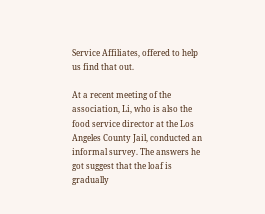Service Affiliates, offered to help us find that out.

At a recent meeting of the association, Li, who is also the food service director at the Los Angeles County Jail, conducted an informal survey. The answers he got suggest that the loaf is gradually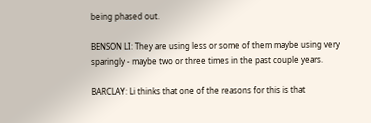being phased out.

BENSON LI: They are using less or some of them maybe using very sparingly - maybe two or three times in the past couple years.

BARCLAY: Li thinks that one of the reasons for this is that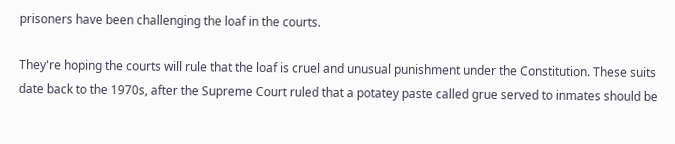prisoners have been challenging the loaf in the courts.

They're hoping the courts will rule that the loaf is cruel and unusual punishment under the Constitution. These suits date back to the 1970s, after the Supreme Court ruled that a potatey paste called grue served to inmates should be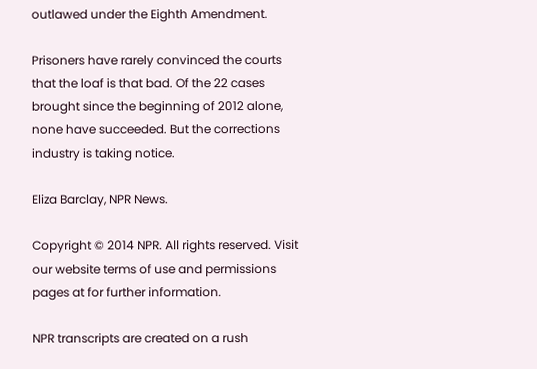outlawed under the Eighth Amendment.

Prisoners have rarely convinced the courts that the loaf is that bad. Of the 22 cases brought since the beginning of 2012 alone, none have succeeded. But the corrections industry is taking notice.

Eliza Barclay, NPR News.

Copyright © 2014 NPR. All rights reserved. Visit our website terms of use and permissions pages at for further information.

NPR transcripts are created on a rush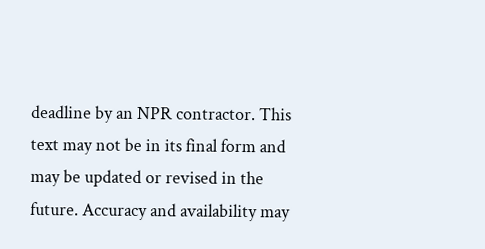deadline by an NPR contractor. This text may not be in its final form and may be updated or revised in the future. Accuracy and availability may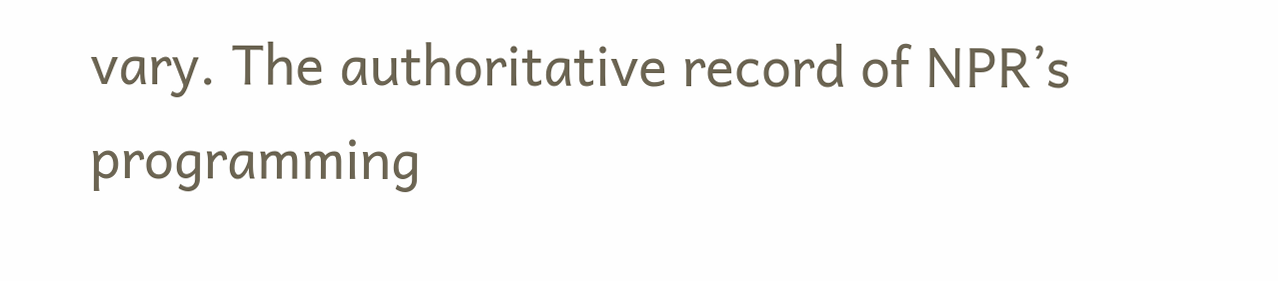vary. The authoritative record of NPR’s programming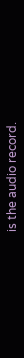is the audio record.